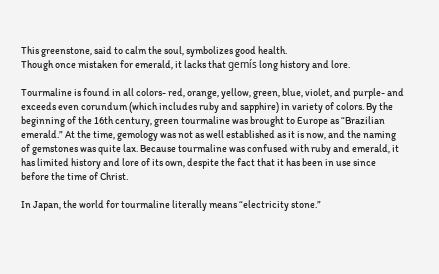This greenstone, said to calm the soul, symbolizes good health.
Though once mistaken for emerald, it lacks that gemís long history and lore.

Tourmaline is found in all colors- red, orange, yellow, green, blue, violet, and purple- and exceeds even corundum (which includes ruby and sapphire) in variety of colors. By the beginning of the 16th century, green tourmaline was brought to Europe as “Brazilian emerald.” At the time, gemology was not as well established as it is now, and the naming of gemstones was quite lax. Because tourmaline was confused with ruby and emerald, it has limited history and lore of its own, despite the fact that it has been in use since before the time of Christ.

In Japan, the world for tourmaline literally means “electricity stone.”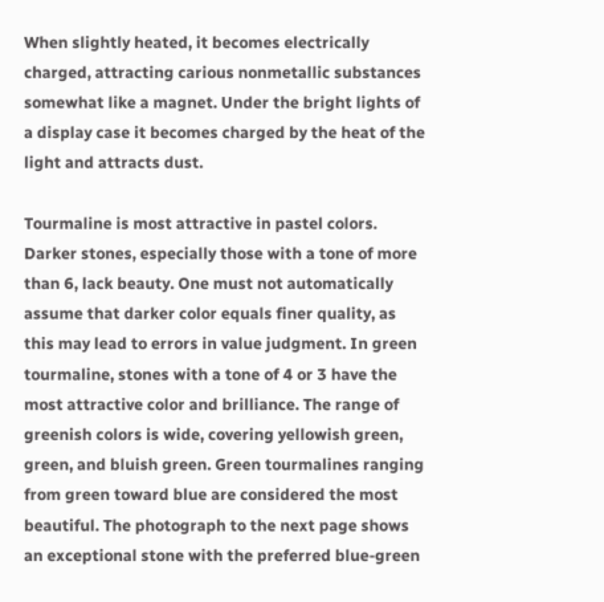When slightly heated, it becomes electrically charged, attracting carious nonmetallic substances somewhat like a magnet. Under the bright lights of a display case it becomes charged by the heat of the light and attracts dust.

Tourmaline is most attractive in pastel colors. Darker stones, especially those with a tone of more than 6, lack beauty. One must not automatically assume that darker color equals finer quality, as this may lead to errors in value judgment. In green tourmaline, stones with a tone of 4 or 3 have the most attractive color and brilliance. The range of greenish colors is wide, covering yellowish green, green, and bluish green. Green tourmalines ranging from green toward blue are considered the most beautiful. The photograph to the next page shows an exceptional stone with the preferred blue-green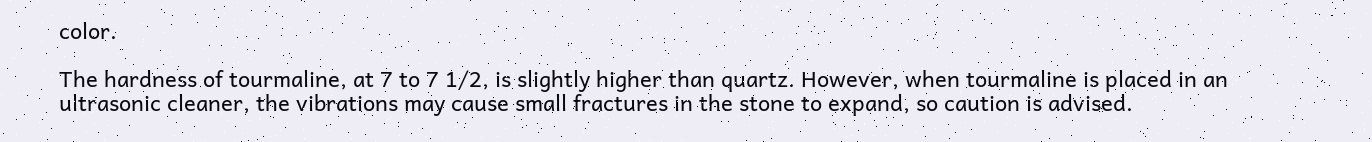color.

The hardness of tourmaline, at 7 to 7 1/2, is slightly higher than quartz. However, when tourmaline is placed in an ultrasonic cleaner, the vibrations may cause small fractures in the stone to expand, so caution is advised.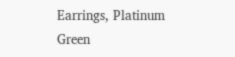Earrings, Platinum
Green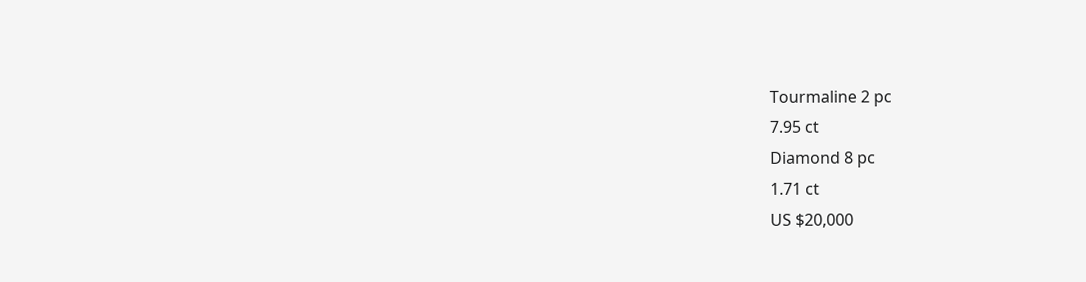Tourmaline 2 pc
7.95 ct
Diamond 8 pc
1.71 ct
US $20,000